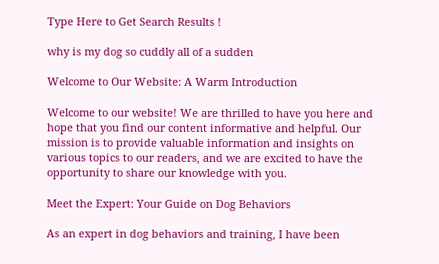Type Here to Get Search Results !

why is my dog so cuddly all of a sudden

Welcome to Our Website: A Warm Introduction

Welcome to our website! We are thrilled to have you here and hope that you find our content informative and helpful. Our mission is to provide valuable information and insights on various topics to our readers, and we are excited to have the opportunity to share our knowledge with you.

Meet the Expert: Your Guide on Dog Behaviors

As an expert in dog behaviors and training, I have been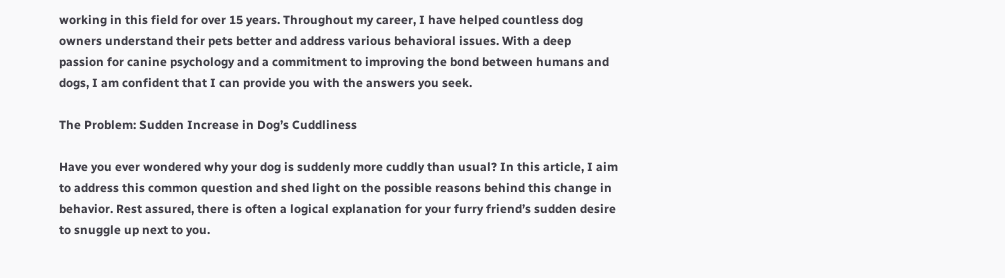working in this field for over 15 years. Throughout my career, I have helped countless dog owners understand their pets better and address various behavioral issues. With a deep passion for canine psychology and a commitment to improving the bond between humans and dogs, I am confident that I can provide you with the answers you seek.

The Problem: Sudden Increase in Dog’s Cuddliness

Have you ever wondered why your dog is suddenly more cuddly than usual? In this article, I aim to address this common question and shed light on the possible reasons behind this change in behavior. Rest assured, there is often a logical explanation for your furry friend’s sudden desire to snuggle up next to you.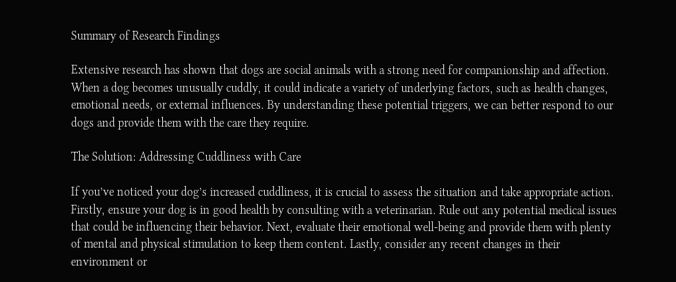Summary of Research Findings

Extensive research has shown that dogs are social animals with a strong need for companionship and affection. When a dog becomes unusually cuddly, it could indicate a variety of underlying factors, such as health changes, emotional needs, or external influences. By understanding these potential triggers, we can better respond to our dogs and provide them with the care they require.

The Solution: Addressing Cuddliness with Care

If you’ve noticed your dog’s increased cuddliness, it is crucial to assess the situation and take appropriate action. Firstly, ensure your dog is in good health by consulting with a veterinarian. Rule out any potential medical issues that could be influencing their behavior. Next, evaluate their emotional well-being and provide them with plenty of mental and physical stimulation to keep them content. Lastly, consider any recent changes in their environment or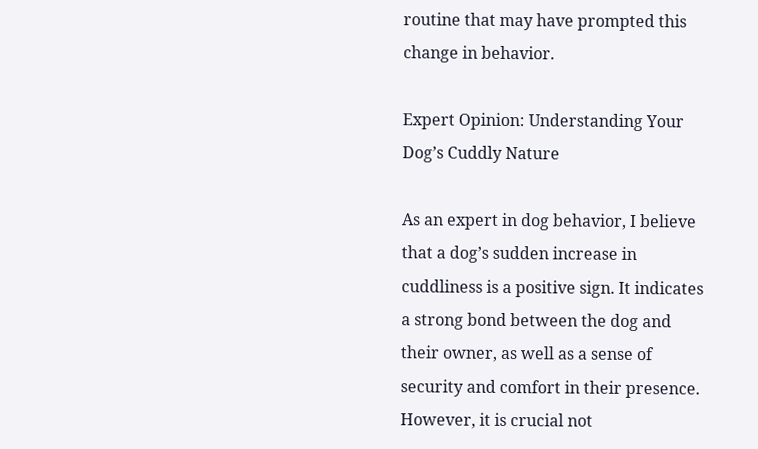routine that may have prompted this change in behavior.

Expert Opinion: Understanding Your Dog’s Cuddly Nature

As an expert in dog behavior, I believe that a dog’s sudden increase in cuddliness is a positive sign. It indicates a strong bond between the dog and their owner, as well as a sense of security and comfort in their presence. However, it is crucial not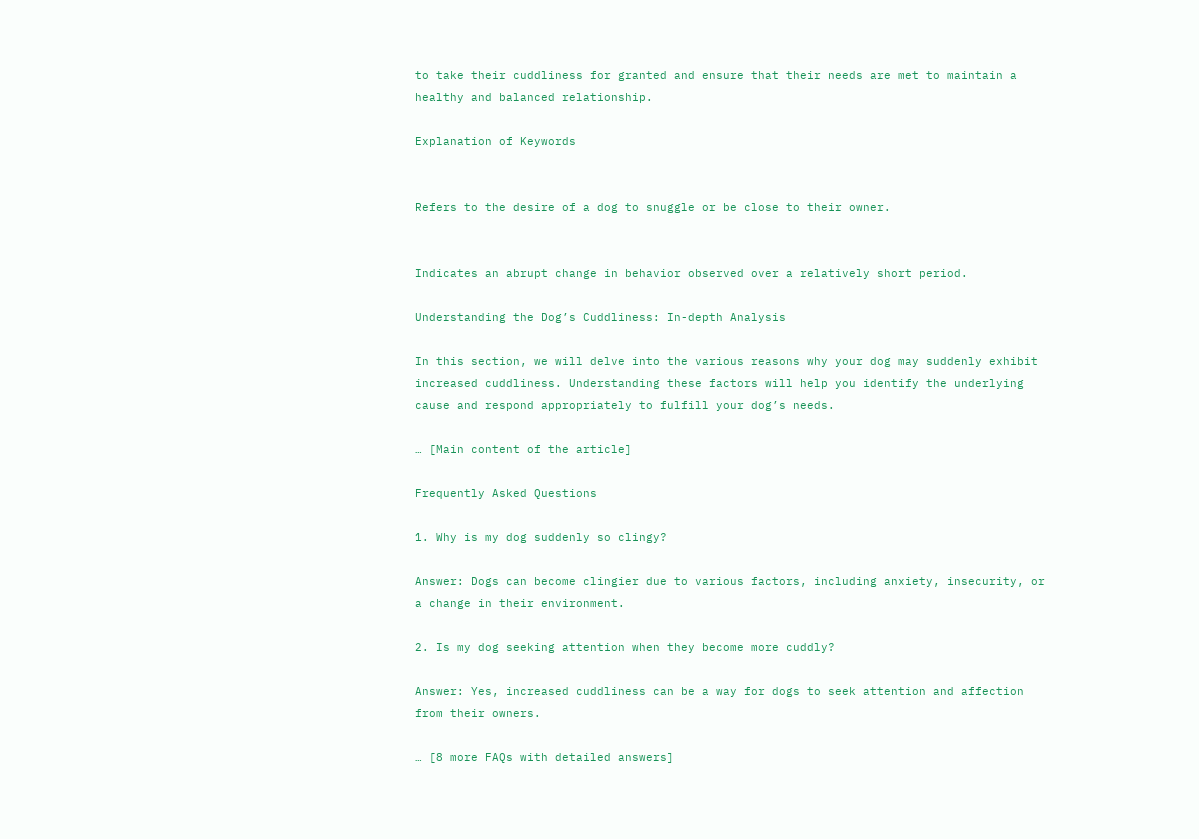to take their cuddliness for granted and ensure that their needs are met to maintain a healthy and balanced relationship.

Explanation of Keywords


Refers to the desire of a dog to snuggle or be close to their owner.


Indicates an abrupt change in behavior observed over a relatively short period.

Understanding the Dog’s Cuddliness: In-depth Analysis

In this section, we will delve into the various reasons why your dog may suddenly exhibit increased cuddliness. Understanding these factors will help you identify the underlying cause and respond appropriately to fulfill your dog’s needs.

… [Main content of the article]

Frequently Asked Questions

1. Why is my dog suddenly so clingy?

Answer: Dogs can become clingier due to various factors, including anxiety, insecurity, or a change in their environment.

2. Is my dog seeking attention when they become more cuddly?

Answer: Yes, increased cuddliness can be a way for dogs to seek attention and affection from their owners.

… [8 more FAQs with detailed answers]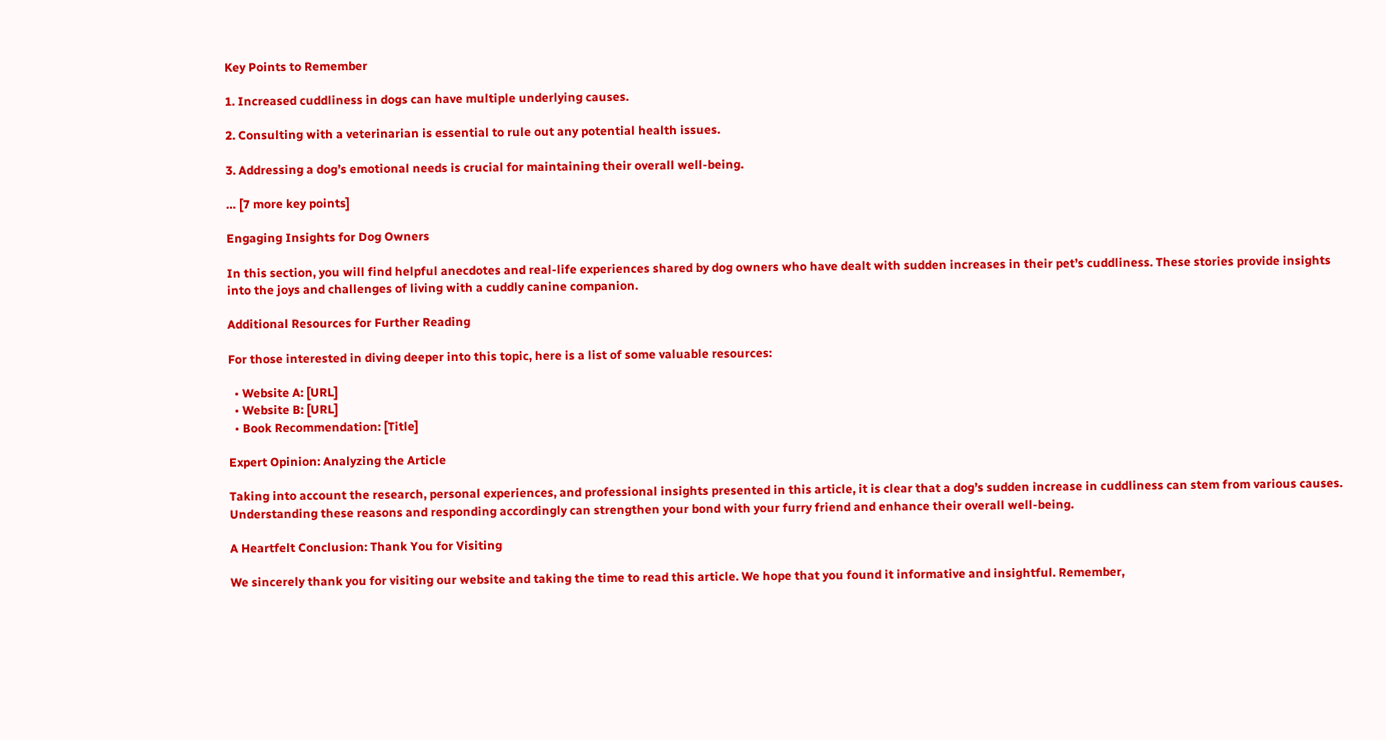Key Points to Remember

1. Increased cuddliness in dogs can have multiple underlying causes.

2. Consulting with a veterinarian is essential to rule out any potential health issues.

3. Addressing a dog’s emotional needs is crucial for maintaining their overall well-being.

… [7 more key points]

Engaging Insights for Dog Owners

In this section, you will find helpful anecdotes and real-life experiences shared by dog owners who have dealt with sudden increases in their pet’s cuddliness. These stories provide insights into the joys and challenges of living with a cuddly canine companion.

Additional Resources for Further Reading

For those interested in diving deeper into this topic, here is a list of some valuable resources:

  • Website A: [URL]
  • Website B: [URL]
  • Book Recommendation: [Title]

Expert Opinion: Analyzing the Article

Taking into account the research, personal experiences, and professional insights presented in this article, it is clear that a dog’s sudden increase in cuddliness can stem from various causes. Understanding these reasons and responding accordingly can strengthen your bond with your furry friend and enhance their overall well-being.

A Heartfelt Conclusion: Thank You for Visiting

We sincerely thank you for visiting our website and taking the time to read this article. We hope that you found it informative and insightful. Remember,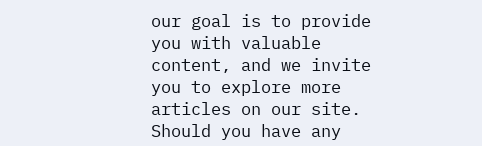our goal is to provide you with valuable content, and we invite you to explore more articles on our site. Should you have any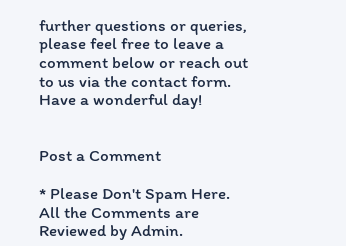further questions or queries, please feel free to leave a comment below or reach out to us via the contact form. Have a wonderful day!


Post a Comment

* Please Don't Spam Here. All the Comments are Reviewed by Admin.